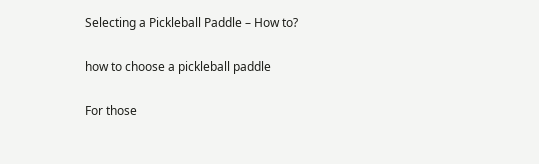Selecting a Pickleball Paddle – How to?

how to choose a pickleball paddle

For those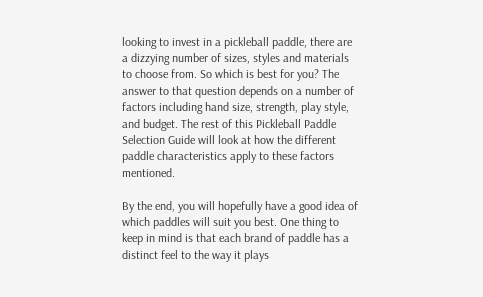looking to invest in a pickleball paddle, there are a dizzying number of sizes, styles and materials to choose from. So which is best for you? The answer to that question depends on a number of factors including hand size, strength, play style, and budget. The rest of this Pickleball Paddle Selection Guide will look at how the different paddle characteristics apply to these factors mentioned.

By the end, you will hopefully have a good idea of which paddles will suit you best. One thing to keep in mind is that each brand of paddle has a distinct feel to the way it plays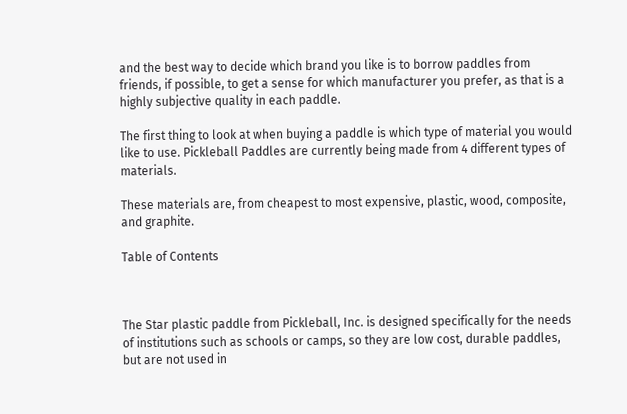and the best way to decide which brand you like is to borrow paddles from friends, if possible, to get a sense for which manufacturer you prefer, as that is a highly subjective quality in each paddle.

The first thing to look at when buying a paddle is which type of material you would like to use. Pickleball Paddles are currently being made from 4 different types of materials.

These materials are, from cheapest to most expensive, plastic, wood, composite, and graphite.

Table of Contents



The Star plastic paddle from Pickleball, Inc. is designed specifically for the needs of institutions such as schools or camps, so they are low cost, durable paddles, but are not used in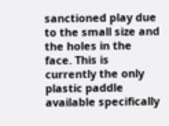sanctioned play due to the small size and the holes in the face. This is currently the only plastic paddle available specifically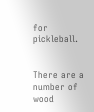for pickleball.


There are a number of wood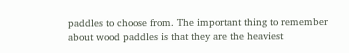paddles to choose from. The important thing to remember about wood paddles is that they are the heaviest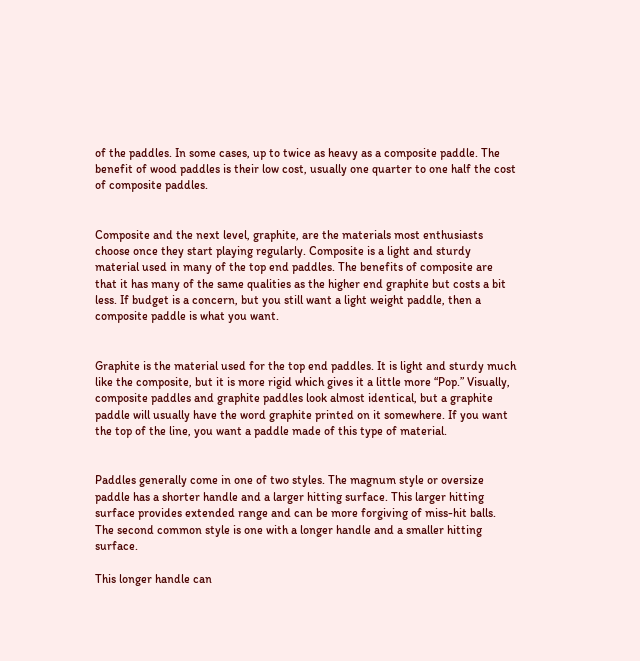of the paddles. In some cases, up to twice as heavy as a composite paddle. The benefit of wood paddles is their low cost, usually one quarter to one half the cost of composite paddles.


Composite and the next level, graphite, are the materials most enthusiasts choose once they start playing regularly. Composite is a light and sturdy material used in many of the top end paddles. The benefits of composite are that it has many of the same qualities as the higher end graphite but costs a bit less. If budget is a concern, but you still want a light weight paddle, then a composite paddle is what you want.


Graphite is the material used for the top end paddles. It is light and sturdy much like the composite, but it is more rigid which gives it a little more “Pop.” Visually, composite paddles and graphite paddles look almost identical, but a graphite paddle will usually have the word graphite printed on it somewhere. If you want the top of the line, you want a paddle made of this type of material.


Paddles generally come in one of two styles. The magnum style or oversize paddle has a shorter handle and a larger hitting surface. This larger hitting surface provides extended range and can be more forgiving of miss-hit balls. The second common style is one with a longer handle and a smaller hitting surface.

This longer handle can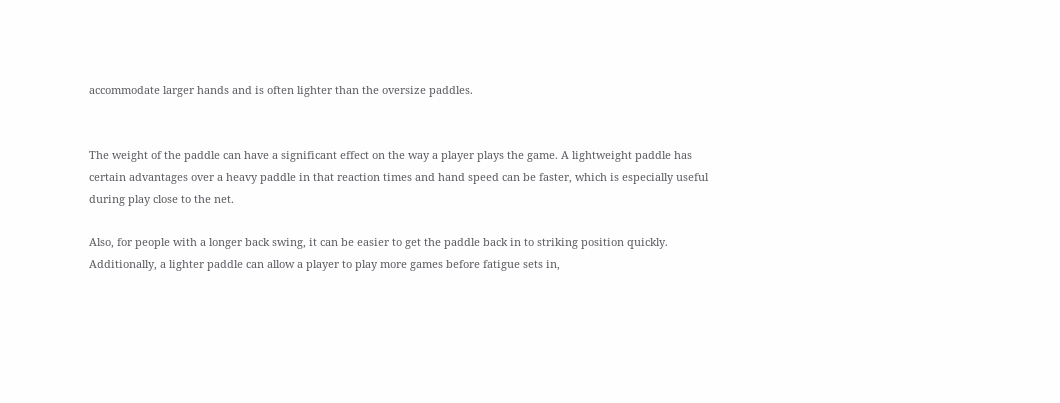accommodate larger hands and is often lighter than the oversize paddles.


The weight of the paddle can have a significant effect on the way a player plays the game. A lightweight paddle has certain advantages over a heavy paddle in that reaction times and hand speed can be faster, which is especially useful during play close to the net.

Also, for people with a longer back swing, it can be easier to get the paddle back in to striking position quickly. Additionally, a lighter paddle can allow a player to play more games before fatigue sets in,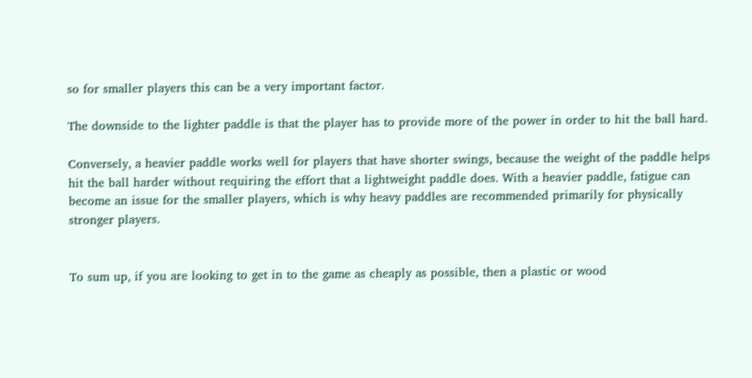so for smaller players this can be a very important factor.

The downside to the lighter paddle is that the player has to provide more of the power in order to hit the ball hard.

Conversely, a heavier paddle works well for players that have shorter swings, because the weight of the paddle helps hit the ball harder without requiring the effort that a lightweight paddle does. With a heavier paddle, fatigue can become an issue for the smaller players, which is why heavy paddles are recommended primarily for physically stronger players.


To sum up, if you are looking to get in to the game as cheaply as possible, then a plastic or wood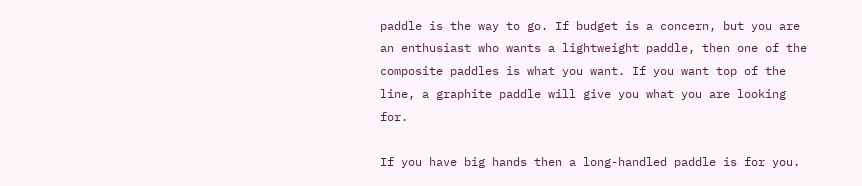paddle is the way to go. If budget is a concern, but you are an enthusiast who wants a lightweight paddle, then one of the composite paddles is what you want. If you want top of the line, a graphite paddle will give you what you are looking for.

If you have big hands then a long-handled paddle is for you.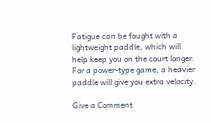Fatigue can be fought with a lightweight paddle, which will help keep you on the court longer. For a power-type game, a heavier paddle will give you extra velocity.

Give a Comment